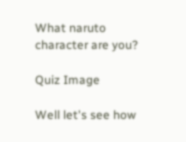What naruto character are you?

Quiz Image

Well let's see how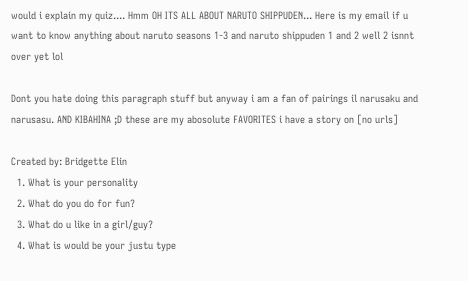would i explain my quiz.... Hmm OH ITS ALL ABOUT NARUTO SHIPPUDEN... Here is my email if u want to know anything about naruto seasons 1-3 and naruto shippuden 1 and 2 well 2 isnnt over yet lol

Dont you hate doing this paragraph stuff but anyway i am a fan of pairings il narusaku and narusasu. AND KIBAHINA ;D these are my abosolute FAVORITES i have a story on [no urls]

Created by: Bridgette Elin
  1. What is your personality
  2. What do you do for fun?
  3. What do u like in a girl/guy?
  4. What is would be your justu type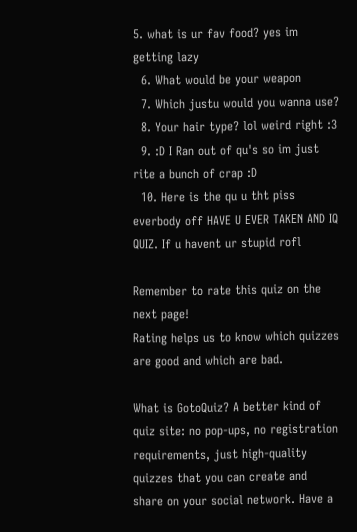5. what is ur fav food? yes im getting lazy
  6. What would be your weapon
  7. Which justu would you wanna use?
  8. Your hair type? lol weird right :3
  9. :D I Ran out of qu's so im just rite a bunch of crap :D
  10. Here is the qu u tht piss everbody off HAVE U EVER TAKEN AND IQ QUIZ. If u havent ur stupid rofl

Remember to rate this quiz on the next page!
Rating helps us to know which quizzes are good and which are bad.

What is GotoQuiz? A better kind of quiz site: no pop-ups, no registration requirements, just high-quality quizzes that you can create and share on your social network. Have a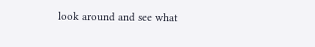look around and see what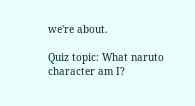we're about.

Quiz topic: What naruto character am I?